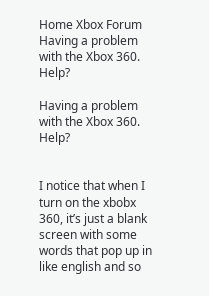Home Xbox Forum Having a problem with the Xbox 360. Help?

Having a problem with the Xbox 360. Help?


I notice that when I turn on the xbobx 360, it’s just a blank screen with some words that pop up in like english and so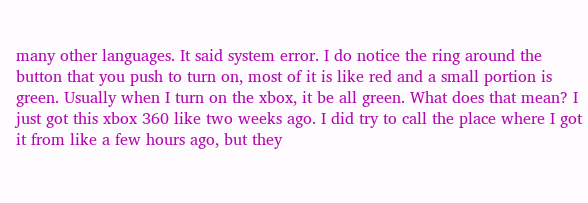many other languages. It said system error. I do notice the ring around the button that you push to turn on, most of it is like red and a small portion is green. Usually when I turn on the xbox, it be all green. What does that mean? I just got this xbox 360 like two weeks ago. I did try to call the place where I got it from like a few hours ago, but they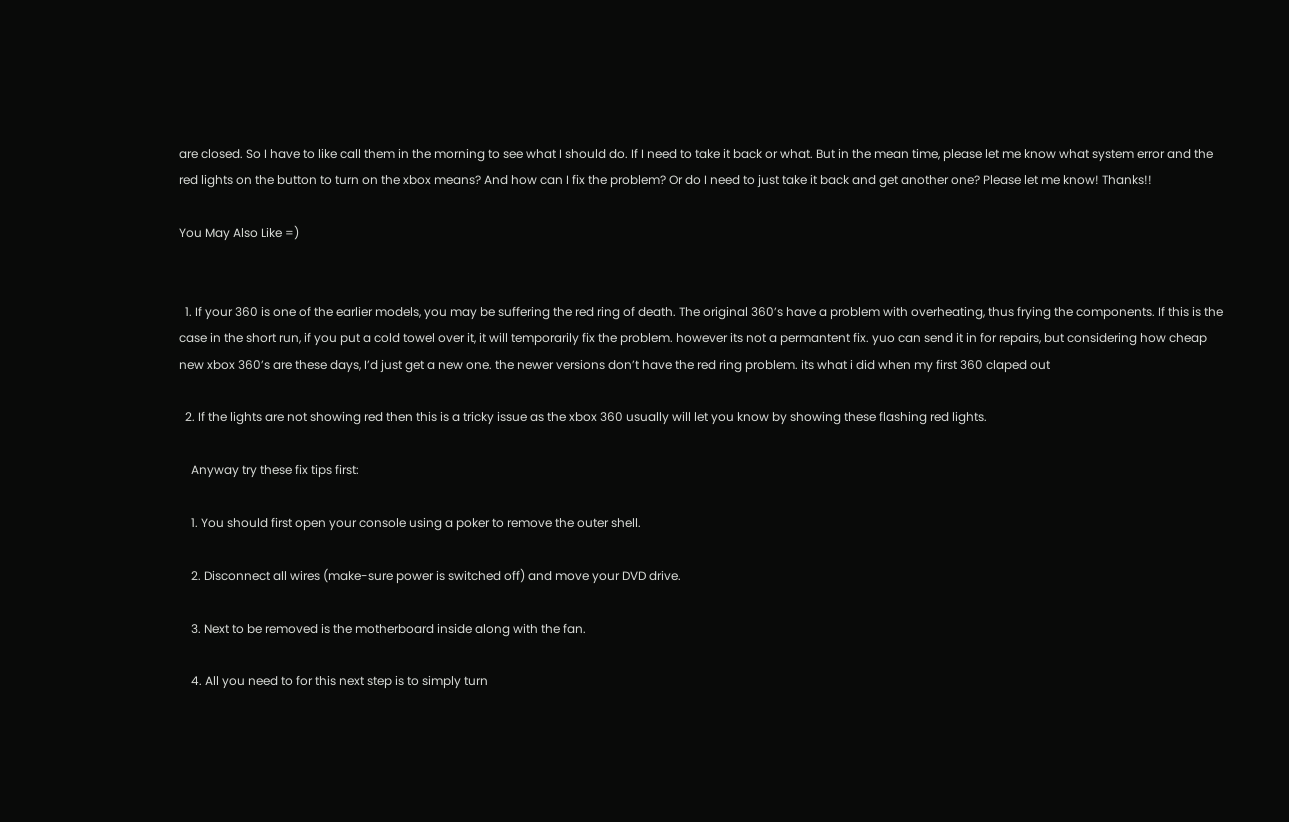are closed. So I have to like call them in the morning to see what I should do. If I need to take it back or what. But in the mean time, please let me know what system error and the red lights on the button to turn on the xbox means? And how can I fix the problem? Or do I need to just take it back and get another one? Please let me know! Thanks!!

You May Also Like =)


  1. If your 360 is one of the earlier models, you may be suffering the red ring of death. The original 360’s have a problem with overheating, thus frying the components. If this is the case in the short run, if you put a cold towel over it, it will temporarily fix the problem. however its not a permantent fix. yuo can send it in for repairs, but considering how cheap new xbox 360’s are these days, I’d just get a new one. the newer versions don’t have the red ring problem. its what i did when my first 360 claped out

  2. If the lights are not showing red then this is a tricky issue as the xbox 360 usually will let you know by showing these flashing red lights.

    Anyway try these fix tips first:

    1. You should first open your console using a poker to remove the outer shell.

    2. Disconnect all wires (make-sure power is switched off) and move your DVD drive.

    3. Next to be removed is the motherboard inside along with the fan.

    4. All you need to for this next step is to simply turn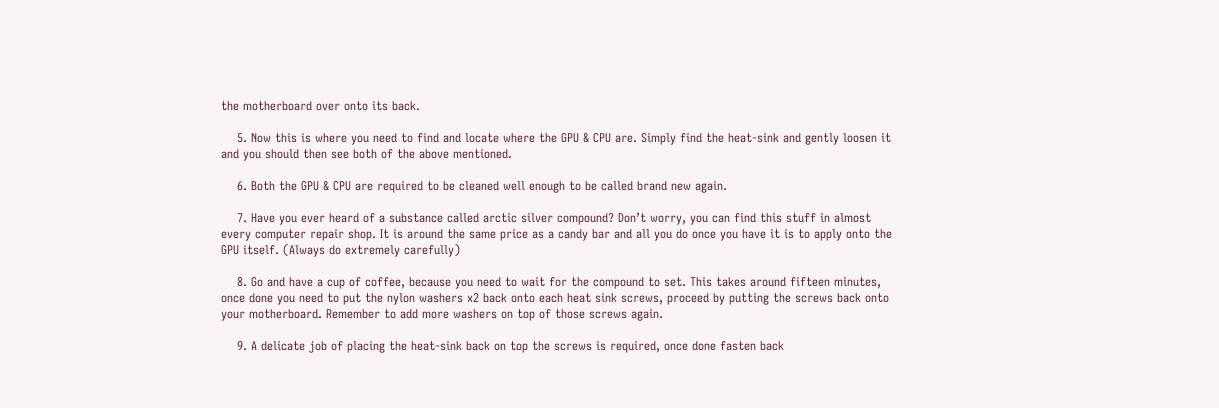the motherboard over onto its back.

    5. Now this is where you need to find and locate where the GPU & CPU are. Simply find the heat-sink and gently loosen it and you should then see both of the above mentioned.

    6. Both the GPU & CPU are required to be cleaned well enough to be called brand new again.

    7. Have you ever heard of a substance called arctic silver compound? Don’t worry, you can find this stuff in almost every computer repair shop. It is around the same price as a candy bar and all you do once you have it is to apply onto the GPU itself. (Always do extremely carefully)

    8. Go and have a cup of coffee, because you need to wait for the compound to set. This takes around fifteen minutes, once done you need to put the nylon washers x2 back onto each heat sink screws, proceed by putting the screws back onto your motherboard. Remember to add more washers on top of those screws again.

    9. A delicate job of placing the heat-sink back on top the screws is required, once done fasten back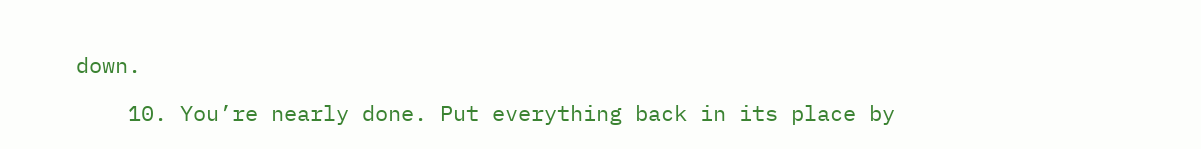down.

    10. You’re nearly done. Put everything back in its place by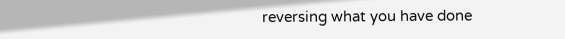reversing what you have done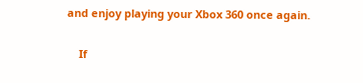and enjoy playing your Xbox 360 once again.

    If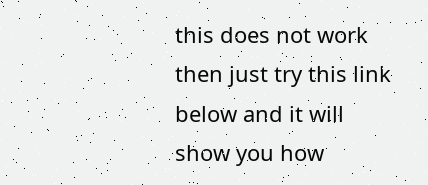this does not work then just try this link below and it will show you how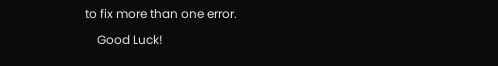to fix more than one error.

    Good Luck!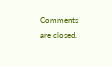Comments are closed.